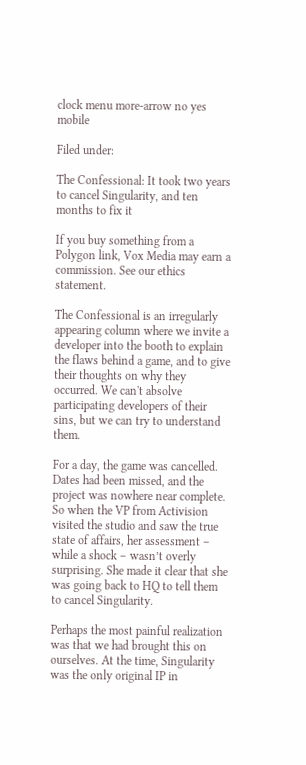clock menu more-arrow no yes mobile

Filed under:

The Confessional: It took two years to cancel Singularity, and ten months to fix it

If you buy something from a Polygon link, Vox Media may earn a commission. See our ethics statement.

The Confessional is an irregularly appearing column where we invite a developer into the booth to explain the flaws behind a game, and to give their thoughts on why they occurred. We can't absolve participating developers of their sins, but we can try to understand them.

For a day, the game was cancelled. Dates had been missed, and the project was nowhere near complete. So when the VP from Activision visited the studio and saw the true state of affairs, her assessment – while a shock – wasn’t overly surprising. She made it clear that she was going back to HQ to tell them to cancel Singularity.

Perhaps the most painful realization was that we had brought this on ourselves. At the time, Singularity was the only original IP in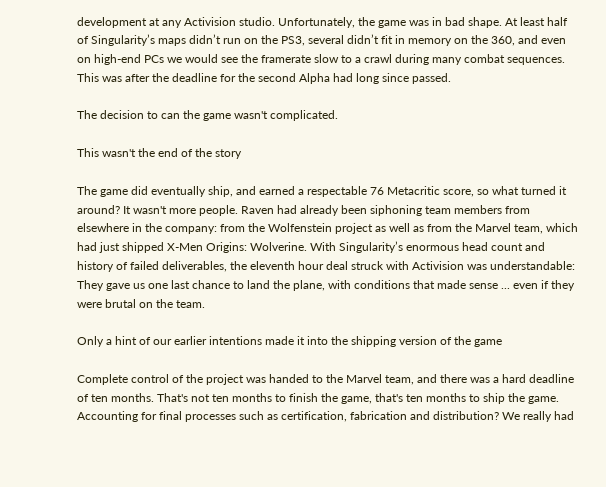development at any Activision studio. Unfortunately, the game was in bad shape. At least half of Singularity’s maps didn’t run on the PS3, several didn’t fit in memory on the 360, and even on high-end PCs we would see the framerate slow to a crawl during many combat sequences. This was after the deadline for the second Alpha had long since passed.

The decision to can the game wasn't complicated.

This wasn't the end of the story

The game did eventually ship, and earned a respectable 76 Metacritic score, so what turned it around? It wasn't more people. Raven had already been siphoning team members from elsewhere in the company: from the Wolfenstein project as well as from the Marvel team, which had just shipped X-Men Origins: Wolverine. With Singularity’s enormous head count and history of failed deliverables, the eleventh hour deal struck with Activision was understandable: They gave us one last chance to land the plane, with conditions that made sense ... even if they were brutal on the team.

Only a hint of our earlier intentions made it into the shipping version of the game

Complete control of the project was handed to the Marvel team, and there was a hard deadline of ten months. That's not ten months to finish the game, that's ten months to ship the game. Accounting for final processes such as certification, fabrication and distribution? We really had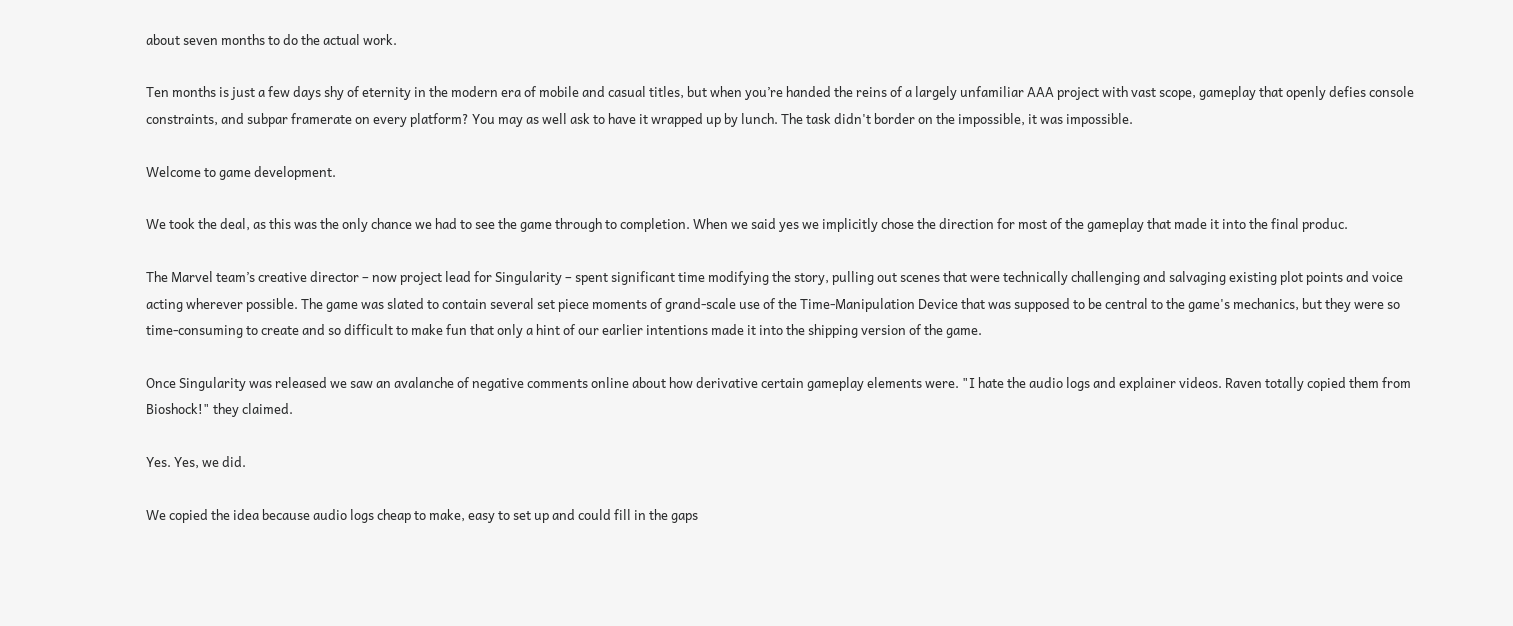about seven months to do the actual work.

Ten months is just a few days shy of eternity in the modern era of mobile and casual titles, but when you’re handed the reins of a largely unfamiliar AAA project with vast scope, gameplay that openly defies console constraints, and subpar framerate on every platform? You may as well ask to have it wrapped up by lunch. The task didn't border on the impossible, it was impossible.

Welcome to game development.

We took the deal, as this was the only chance we had to see the game through to completion. When we said yes we implicitly chose the direction for most of the gameplay that made it into the final produc.

The Marvel team’s creative director – now project lead for Singularity – spent significant time modifying the story, pulling out scenes that were technically challenging and salvaging existing plot points and voice acting wherever possible. The game was slated to contain several set piece moments of grand-scale use of the Time-Manipulation Device that was supposed to be central to the game's mechanics, but they were so time-consuming to create and so difficult to make fun that only a hint of our earlier intentions made it into the shipping version of the game.

Once Singularity was released we saw an avalanche of negative comments online about how derivative certain gameplay elements were. "I hate the audio logs and explainer videos. Raven totally copied them from Bioshock!" they claimed.

Yes. Yes, we did.

We copied the idea because audio logs cheap to make, easy to set up and could fill in the gaps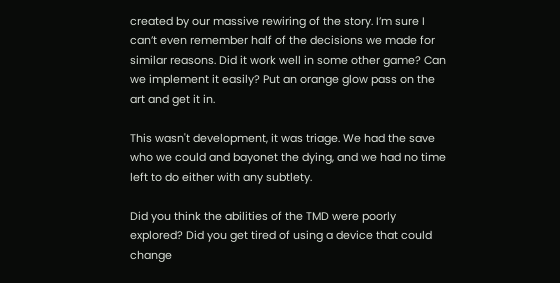created by our massive rewiring of the story. I’m sure I can’t even remember half of the decisions we made for similar reasons. Did it work well in some other game? Can we implement it easily? Put an orange glow pass on the art and get it in.

This wasn't development, it was triage. We had the save who we could and bayonet the dying, and we had no time left to do either with any subtlety.

Did you think the abilities of the TMD were poorly explored? Did you get tired of using a device that could change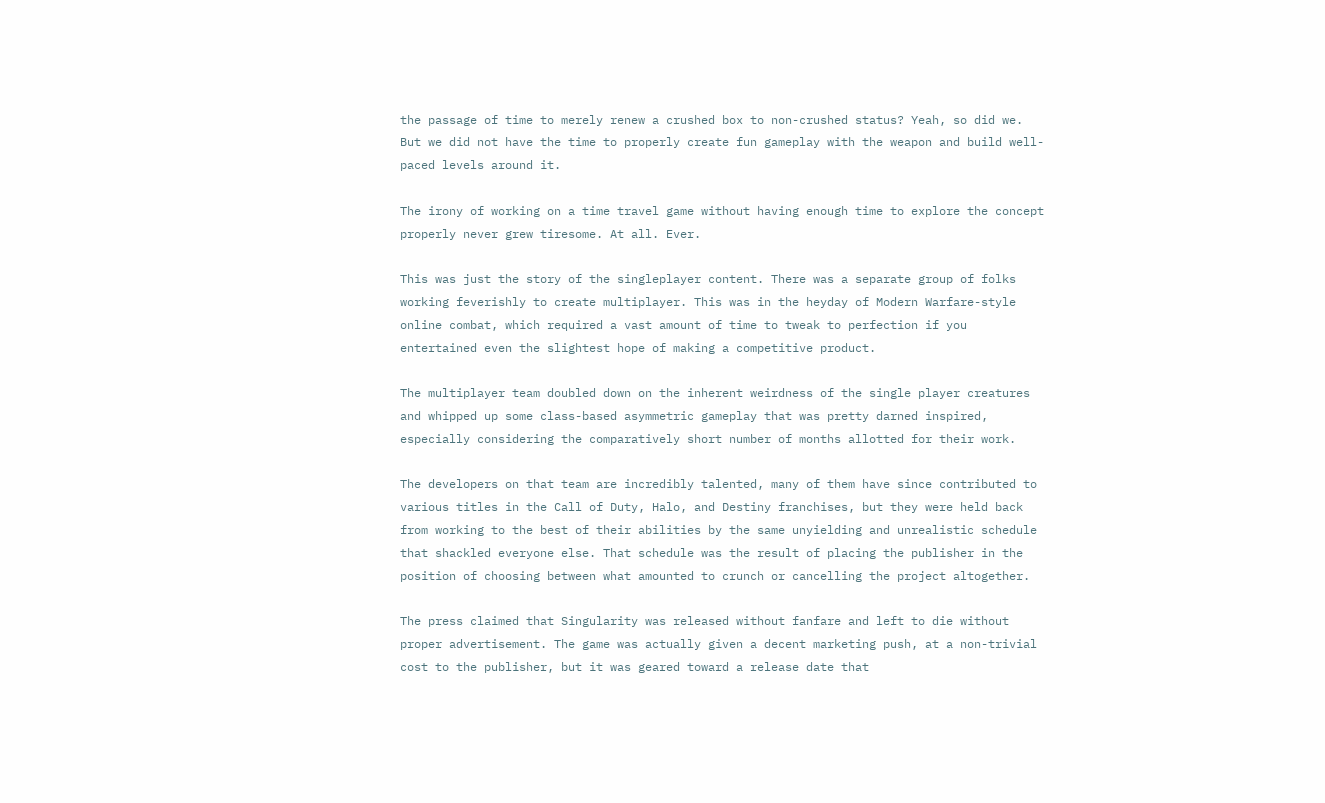the passage of time to merely renew a crushed box to non-crushed status? Yeah, so did we. But we did not have the time to properly create fun gameplay with the weapon and build well-paced levels around it.

The irony of working on a time travel game without having enough time to explore the concept properly never grew tiresome. At all. Ever.

This was just the story of the singleplayer content. There was a separate group of folks working feverishly to create multiplayer. This was in the heyday of Modern Warfare-style online combat, which required a vast amount of time to tweak to perfection if you entertained even the slightest hope of making a competitive product.

The multiplayer team doubled down on the inherent weirdness of the single player creatures and whipped up some class-based asymmetric gameplay that was pretty darned inspired, especially considering the comparatively short number of months allotted for their work.

The developers on that team are incredibly talented, many of them have since contributed to various titles in the Call of Duty, Halo, and Destiny franchises, but they were held back from working to the best of their abilities by the same unyielding and unrealistic schedule that shackled everyone else. That schedule was the result of placing the publisher in the position of choosing between what amounted to crunch or cancelling the project altogether.

The press claimed that Singularity was released without fanfare and left to die without proper advertisement. The game was actually given a decent marketing push, at a non-trivial cost to the publisher, but it was geared toward a release date that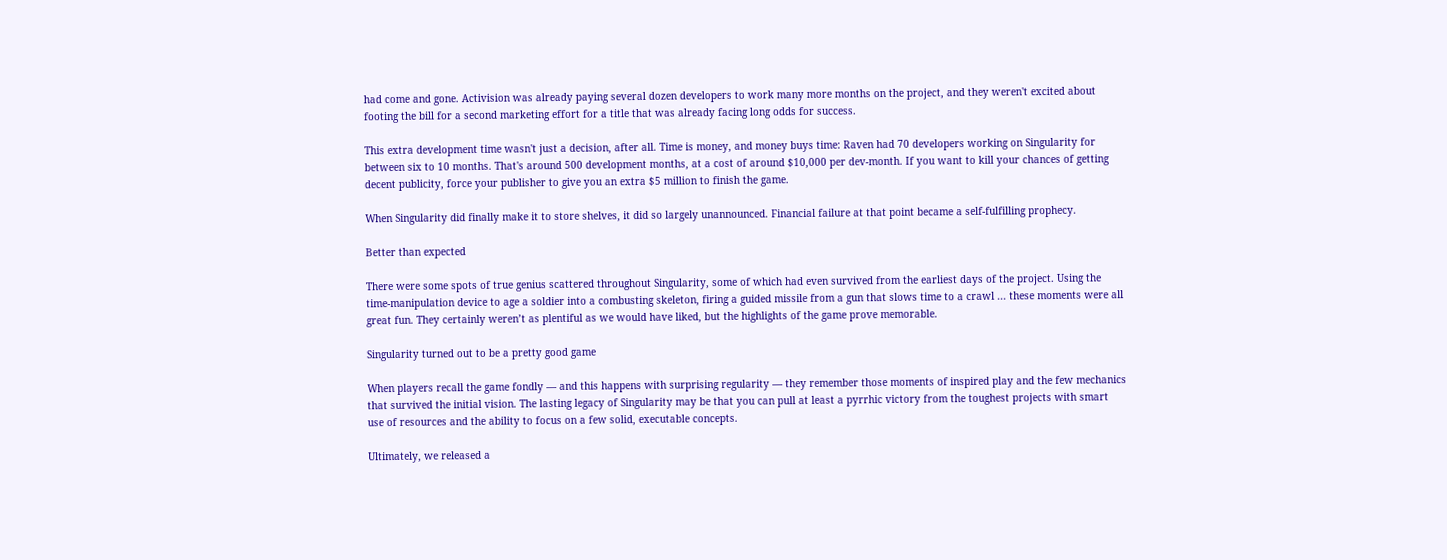had come and gone. Activision was already paying several dozen developers to work many more months on the project, and they weren't excited about footing the bill for a second marketing effort for a title that was already facing long odds for success.

This extra development time wasn't just a decision, after all. Time is money, and money buys time: Raven had 70 developers working on Singularity for between six to 10 months. That's around 500 development months, at a cost of around $10,000 per dev-month. If you want to kill your chances of getting decent publicity, force your publisher to give you an extra $5 million to finish the game.

When Singularity did finally make it to store shelves, it did so largely unannounced. Financial failure at that point became a self-fulfilling prophecy.

Better than expected

There were some spots of true genius scattered throughout Singularity, some of which had even survived from the earliest days of the project. Using the time-manipulation device to age a soldier into a combusting skeleton, firing a guided missile from a gun that slows time to a crawl ... these moments were all great fun. They certainly weren’t as plentiful as we would have liked, but the highlights of the game prove memorable.

Singularity turned out to be a pretty good game

When players recall the game fondly — and this happens with surprising regularity — they remember those moments of inspired play and the few mechanics that survived the initial vision. The lasting legacy of Singularity may be that you can pull at least a pyrrhic victory from the toughest projects with smart use of resources and the ability to focus on a few solid, executable concepts.

Ultimately, we released a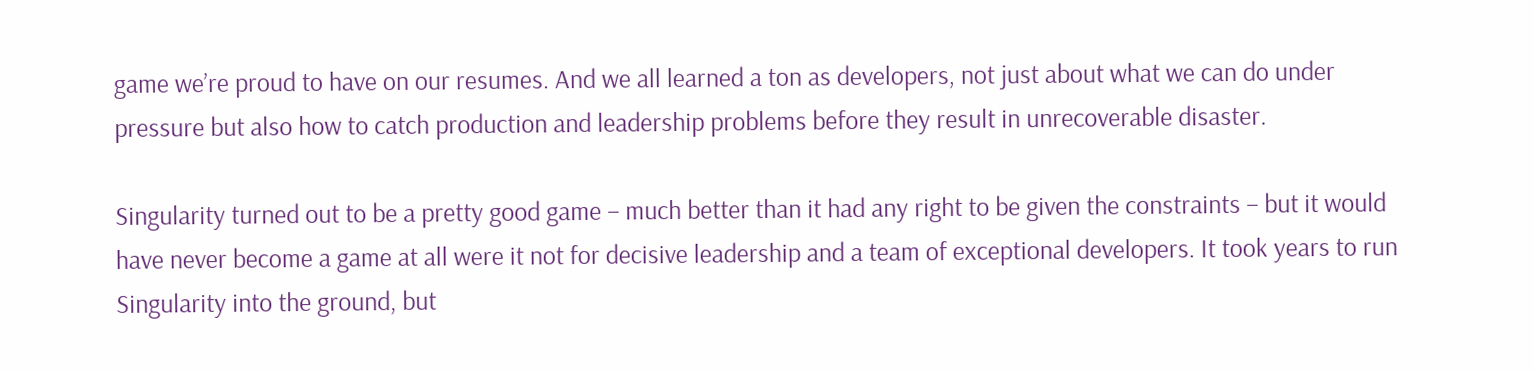game we’re proud to have on our resumes. And we all learned a ton as developers, not just about what we can do under pressure but also how to catch production and leadership problems before they result in unrecoverable disaster.

Singularity turned out to be a pretty good game – much better than it had any right to be given the constraints – but it would have never become a game at all were it not for decisive leadership and a team of exceptional developers. It took years to run Singularity into the ground, but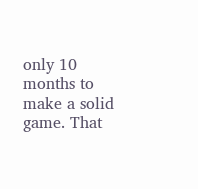only 10 months to make a solid game. That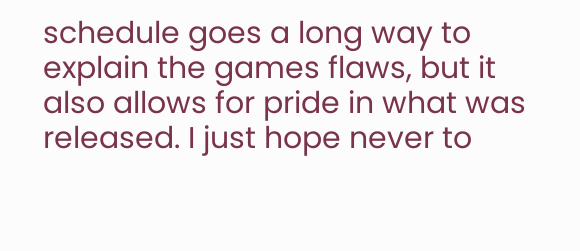schedule goes a long way to explain the games flaws, but it also allows for pride in what was released. I just hope never to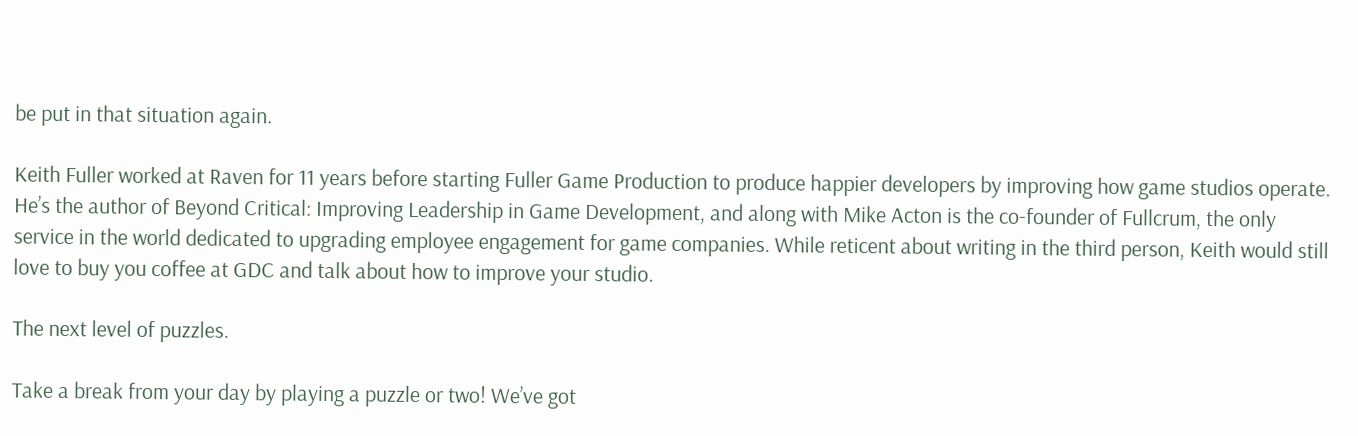be put in that situation again.

Keith Fuller worked at Raven for 11 years before starting Fuller Game Production to produce happier developers by improving how game studios operate. He’s the author of Beyond Critical: Improving Leadership in Game Development, and along with Mike Acton is the co-founder of Fullcrum, the only service in the world dedicated to upgrading employee engagement for game companies. While reticent about writing in the third person, Keith would still love to buy you coffee at GDC and talk about how to improve your studio.

The next level of puzzles.

Take a break from your day by playing a puzzle or two! We’ve got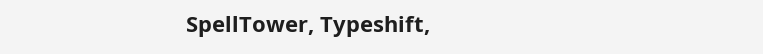SpellTower, Typeshift,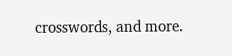crosswords, and more.